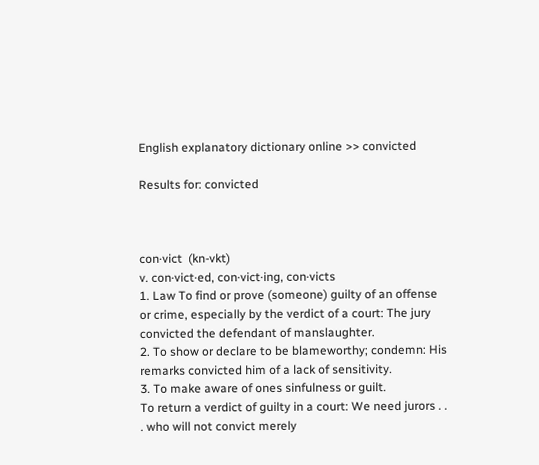English explanatory dictionary online >> convicted

Results for: convicted



con·vict  (kn-vkt)
v. con·vict·ed, con·vict·ing, con·victs
1. Law To find or prove (someone) guilty of an offense or crime, especially by the verdict of a court: The jury convicted the defendant of manslaughter.
2. To show or declare to be blameworthy; condemn: His remarks convicted him of a lack of sensitivity.
3. To make aware of ones sinfulness or guilt.
To return a verdict of guilty in a court: We need jurors . . . who will not convict merely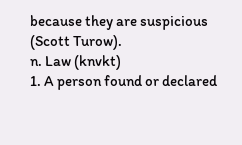because they are suspicious (Scott Turow).
n. Law (knvkt)
1. A person found or declared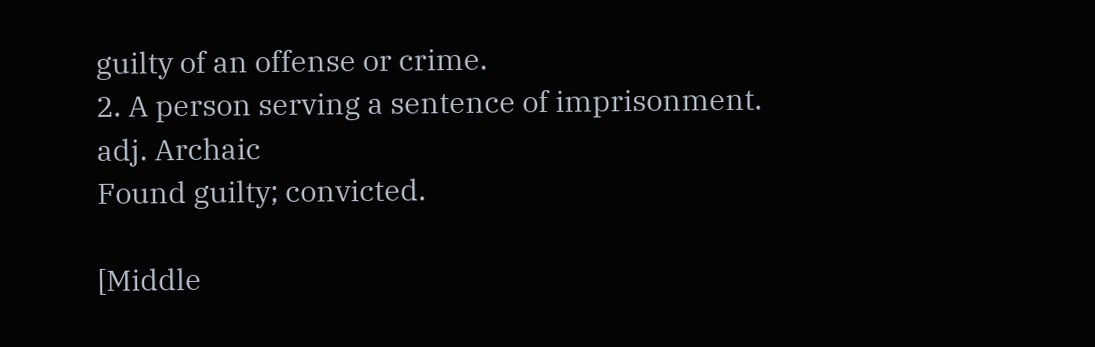guilty of an offense or crime.
2. A person serving a sentence of imprisonment.
adj. Archaic
Found guilty; convicted.

[Middle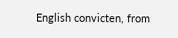English convicten, from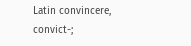Latin convincere, convict-;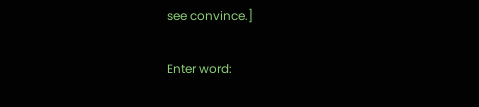see convince.]

Enter word: